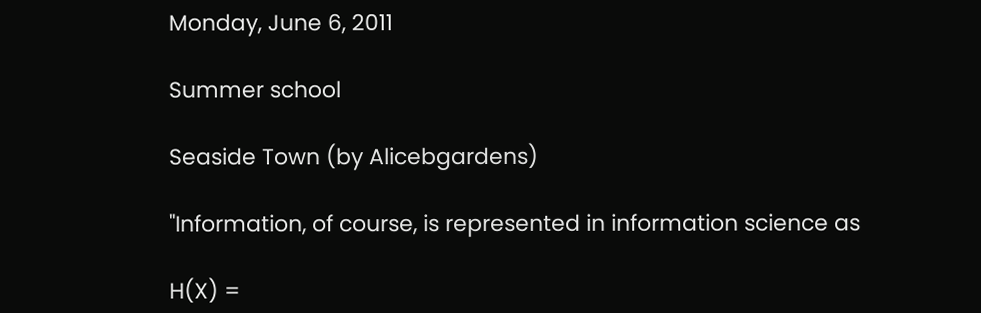Monday, June 6, 2011

Summer school

Seaside Town (by Alicebgardens)

"Information, of course, is represented in information science as

H(X) =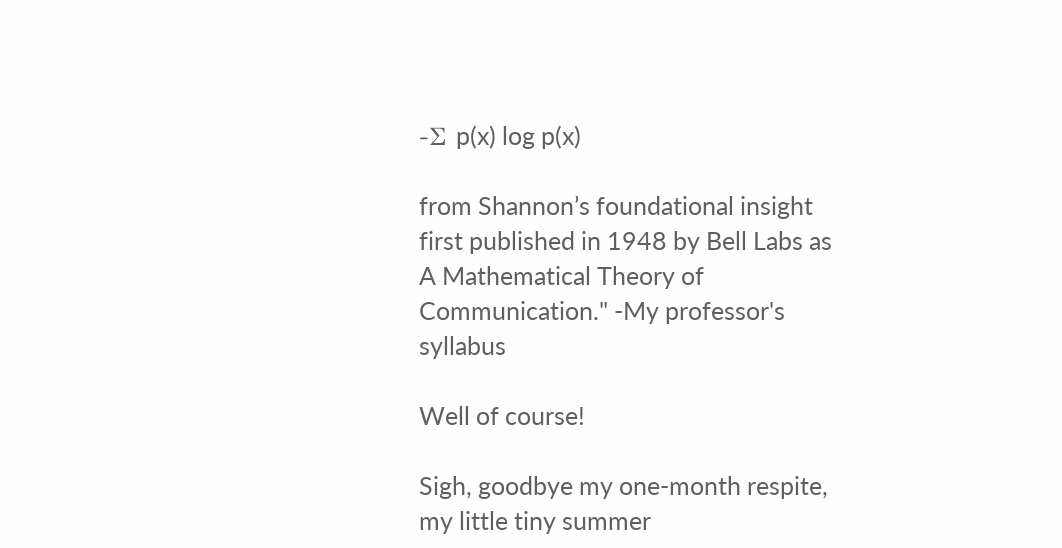-Σ p(x) log p(x)

from Shannon’s foundational insight first published in 1948 by Bell Labs as A Mathematical Theory of Communication." -My professor's syllabus

Well of course!

Sigh, goodbye my one-month respite, my little tiny summer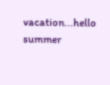vacation...hello summer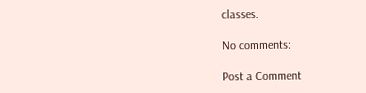classes.

No comments:

Post a Comment